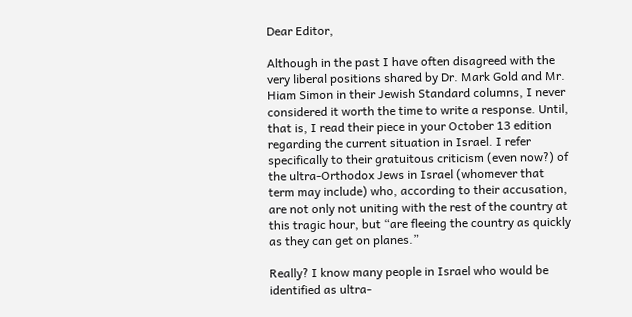Dear Editor,

Although in the past I have often disagreed with the very liberal positions shared by Dr. Mark Gold and Mr. Hiam Simon in their Jewish Standard columns, I never considered it worth the time to write a response. Until, that is, I read their piece in your October 13 edition regarding the current situation in Israel. I refer specifically to their gratuitous criticism (even now?) of the ultra-Orthodox Jews in Israel (whomever that term may include) who, according to their accusation, are not only not uniting with the rest of the country at this tragic hour, but “are fleeing the country as quickly as they can get on planes.”

Really? I know many people in Israel who would be identified as ultra-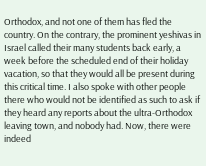Orthodox, and not one of them has fled the country. On the contrary, the prominent yeshivas in Israel called their many students back early, a week before the scheduled end of their holiday vacation, so that they would all be present during this critical time. I also spoke with other people there who would not be identified as such to ask if they heard any reports about the ultra-Orthodox leaving town, and nobody had. Now, there were indeed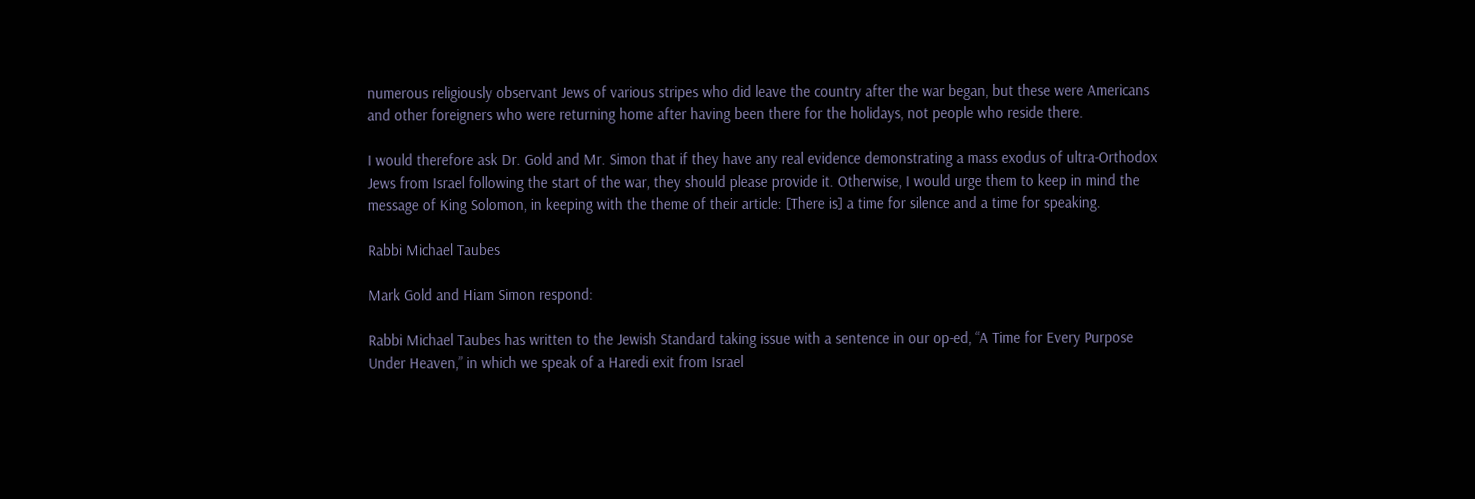numerous religiously observant Jews of various stripes who did leave the country after the war began, but these were Americans and other foreigners who were returning home after having been there for the holidays, not people who reside there.

I would therefore ask Dr. Gold and Mr. Simon that if they have any real evidence demonstrating a mass exodus of ultra-Orthodox Jews from Israel following the start of the war, they should please provide it. Otherwise, I would urge them to keep in mind the message of King Solomon, in keeping with the theme of their article: [There is] a time for silence and a time for speaking.

Rabbi Michael Taubes

Mark Gold and Hiam Simon respond:

Rabbi Michael Taubes has written to the Jewish Standard taking issue with a sentence in our op-ed, “A Time for Every Purpose Under Heaven,” in which we speak of a Haredi exit from Israel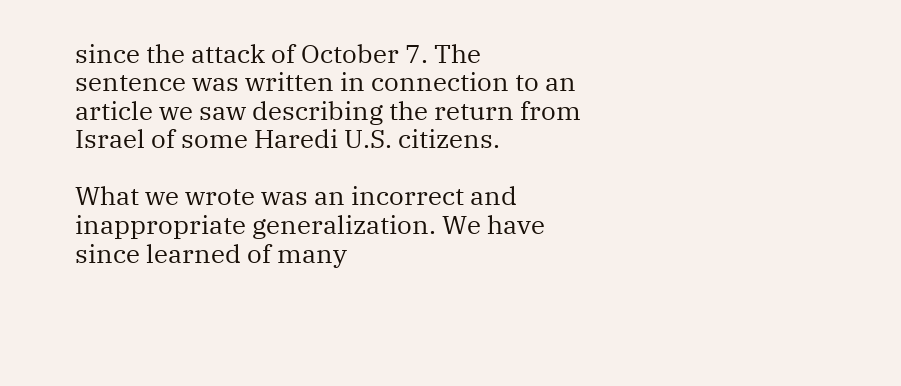since the attack of October 7. The sentence was written in connection to an article we saw describing the return from Israel of some Haredi U.S. citizens.

What we wrote was an incorrect and inappropriate generalization. We have since learned of many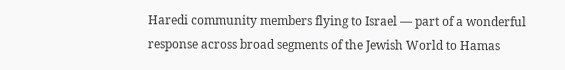Haredi community members flying to Israel — part of a wonderful response across broad segments of the Jewish World to Hamas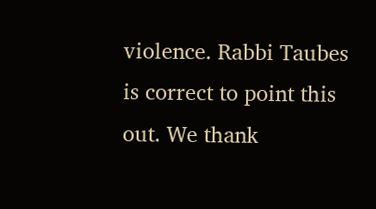violence. Rabbi Taubes is correct to point this out. We thank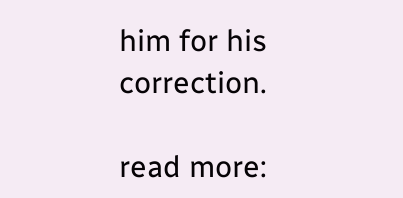him for his correction.

read more: